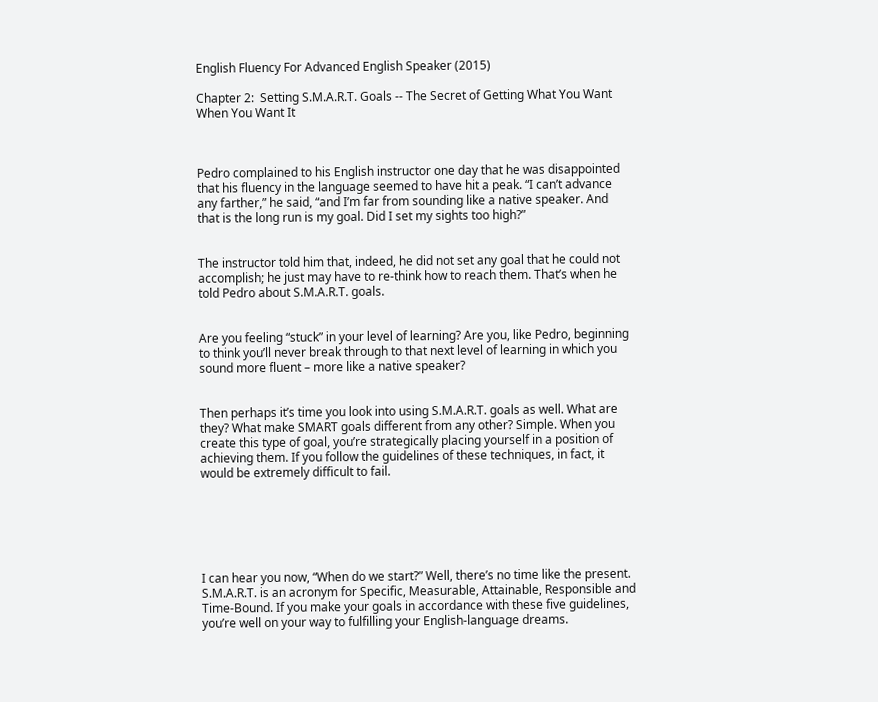English Fluency For Advanced English Speaker (2015)

Chapter 2:  Setting S.M.A.R.T. Goals -- The Secret of Getting What You Want When You Want It



Pedro complained to his English instructor one day that he was disappointed that his fluency in the language seemed to have hit a peak. “I can’t advance any farther,” he said, “and I’m far from sounding like a native speaker. And that is the long run is my goal. Did I set my sights too high?”


The instructor told him that, indeed, he did not set any goal that he could not accomplish; he just may have to re-think how to reach them. That’s when he told Pedro about S.M.A.R.T. goals.


Are you feeling “stuck” in your level of learning? Are you, like Pedro, beginning to think you’ll never break through to that next level of learning in which you sound more fluent – more like a native speaker?


Then perhaps it’s time you look into using S.M.A.R.T. goals as well. What are they? What make SMART goals different from any other? Simple. When you create this type of goal, you’re strategically placing yourself in a position of achieving them. If you follow the guidelines of these techniques, in fact, it would be extremely difficult to fail.






I can hear you now, “When do we start?” Well, there’s no time like the present. S.M.A.R.T. is an acronym for Specific, Measurable, Attainable, Responsible and Time-Bound. If you make your goals in accordance with these five guidelines, you’re well on your way to fulfilling your English-language dreams.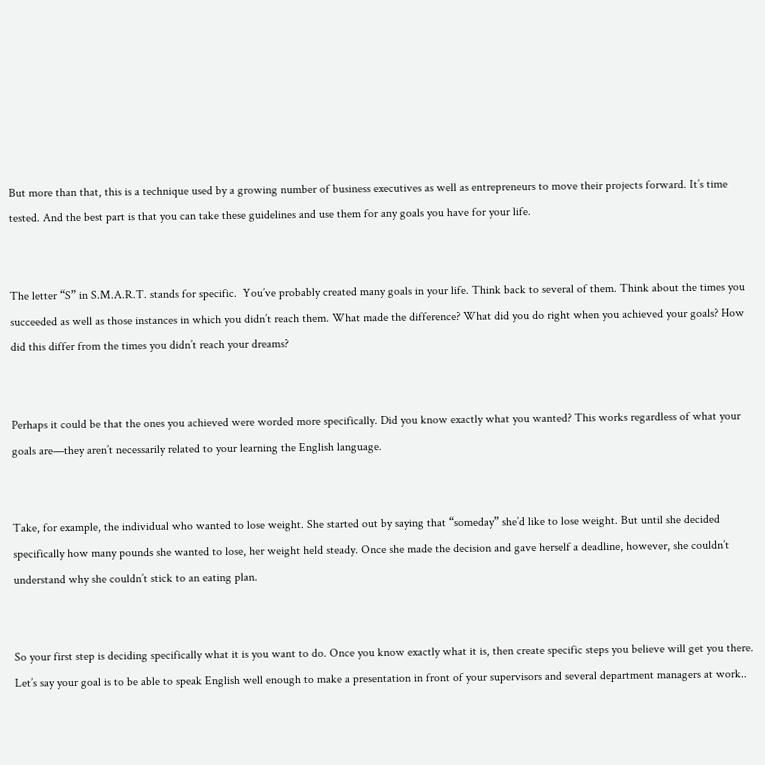But more than that, this is a technique used by a growing number of business executives as well as entrepreneurs to move their projects forward. It’s time tested. And the best part is that you can take these guidelines and use them for any goals you have for your life.


The letter “S” in S.M.A.R.T. stands for specific.  You’ve probably created many goals in your life. Think back to several of them. Think about the times you succeeded as well as those instances in which you didn’t reach them. What made the difference? What did you do right when you achieved your goals? How did this differ from the times you didn’t reach your dreams?


Perhaps it could be that the ones you achieved were worded more specifically. Did you know exactly what you wanted? This works regardless of what your goals are—they aren’t necessarily related to your learning the English language.


Take, for example, the individual who wanted to lose weight. She started out by saying that “someday” she’d like to lose weight. But until she decided specifically how many pounds she wanted to lose, her weight held steady. Once she made the decision and gave herself a deadline, however, she couldn’t understand why she couldn’t stick to an eating plan.


So your first step is deciding specifically what it is you want to do. Once you know exactly what it is, then create specific steps you believe will get you there. Let’s say your goal is to be able to speak English well enough to make a presentation in front of your supervisors and several department managers at work..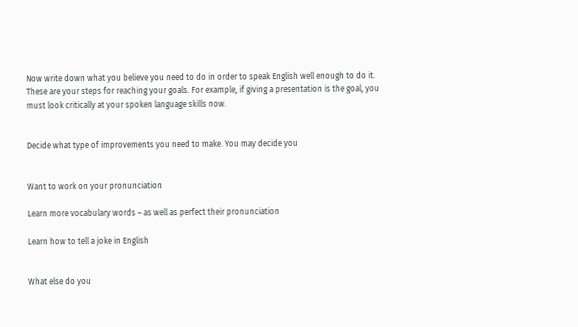Now write down what you believe you need to do in order to speak English well enough to do it. These are your steps for reaching your goals. For example, if giving a presentation is the goal, you must look critically at your spoken language skills now.


Decide what type of improvements you need to make. You may decide you


Want to work on your pronunciation

Learn more vocabulary words – as well as perfect their pronunciation

Learn how to tell a joke in English


What else do you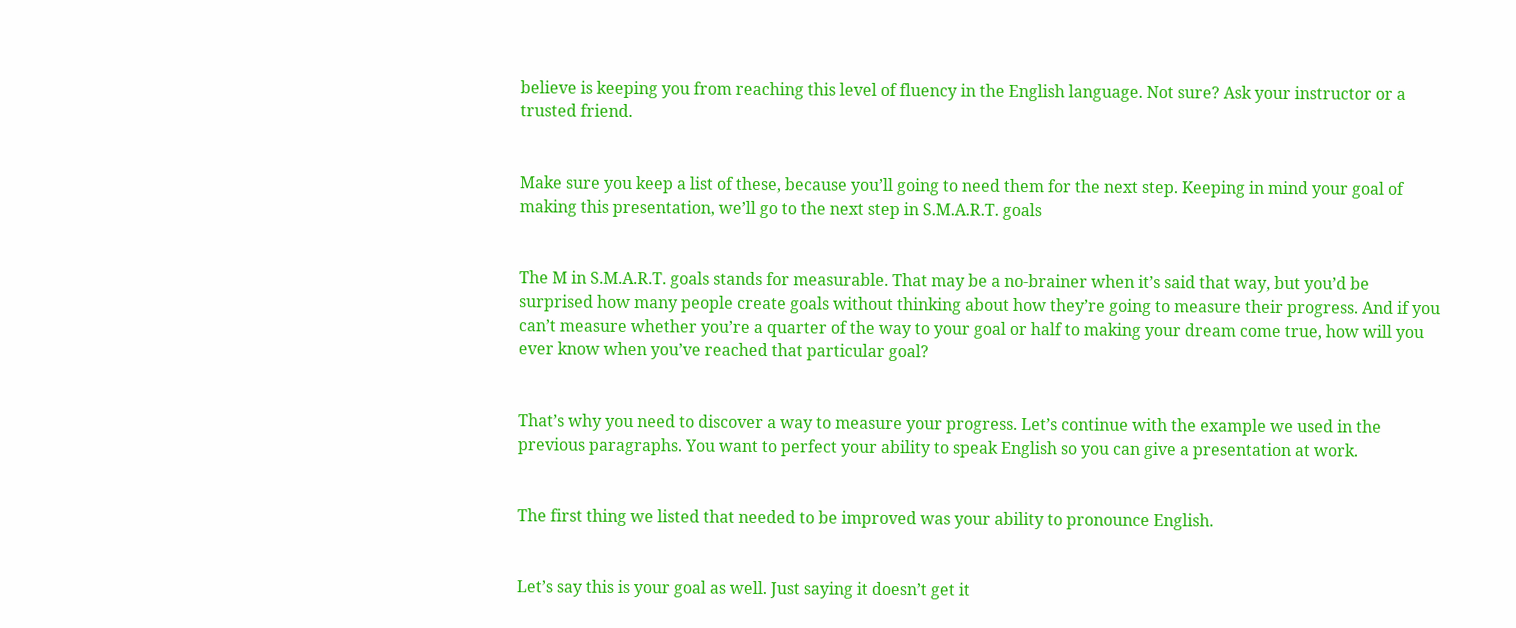believe is keeping you from reaching this level of fluency in the English language. Not sure? Ask your instructor or a trusted friend.


Make sure you keep a list of these, because you’ll going to need them for the next step. Keeping in mind your goal of making this presentation, we’ll go to the next step in S.M.A.R.T. goals


The M in S.M.A.R.T. goals stands for measurable. That may be a no-brainer when it’s said that way, but you’d be surprised how many people create goals without thinking about how they’re going to measure their progress. And if you can’t measure whether you’re a quarter of the way to your goal or half to making your dream come true, how will you ever know when you’ve reached that particular goal?


That’s why you need to discover a way to measure your progress. Let’s continue with the example we used in the previous paragraphs. You want to perfect your ability to speak English so you can give a presentation at work.


The first thing we listed that needed to be improved was your ability to pronounce English.


Let’s say this is your goal as well. Just saying it doesn’t get it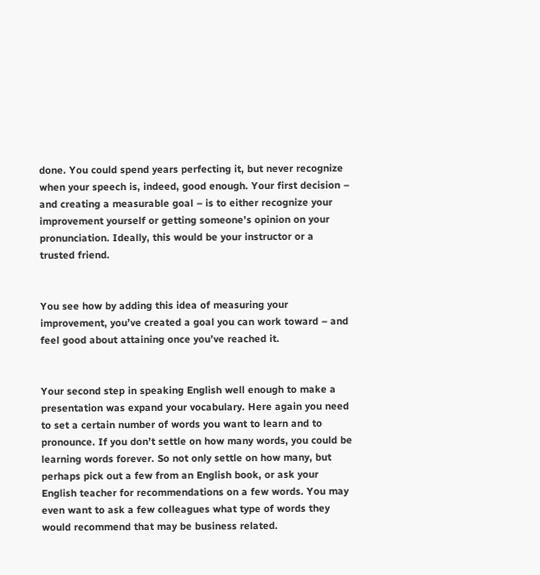done. You could spend years perfecting it, but never recognize when your speech is, indeed, good enough. Your first decision – and creating a measurable goal – is to either recognize your improvement yourself or getting someone’s opinion on your pronunciation. Ideally, this would be your instructor or a trusted friend.


You see how by adding this idea of measuring your improvement, you’ve created a goal you can work toward – and feel good about attaining once you’ve reached it.


Your second step in speaking English well enough to make a presentation was expand your vocabulary. Here again you need to set a certain number of words you want to learn and to pronounce. If you don’t settle on how many words, you could be learning words forever. So not only settle on how many, but perhaps pick out a few from an English book, or ask your English teacher for recommendations on a few words. You may even want to ask a few colleagues what type of words they would recommend that may be business related.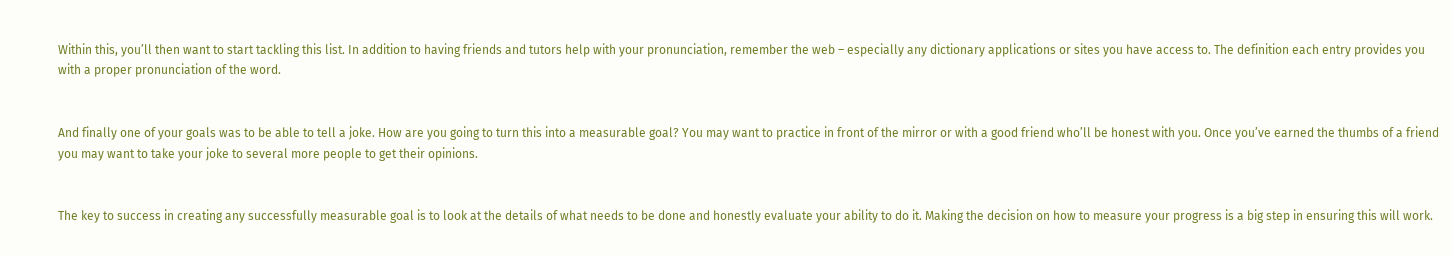Within this, you’ll then want to start tackling this list. In addition to having friends and tutors help with your pronunciation, remember the web – especially any dictionary applications or sites you have access to. The definition each entry provides you with a proper pronunciation of the word.


And finally one of your goals was to be able to tell a joke. How are you going to turn this into a measurable goal? You may want to practice in front of the mirror or with a good friend who’ll be honest with you. Once you’ve earned the thumbs of a friend you may want to take your joke to several more people to get their opinions.


The key to success in creating any successfully measurable goal is to look at the details of what needs to be done and honestly evaluate your ability to do it. Making the decision on how to measure your progress is a big step in ensuring this will work.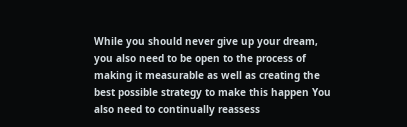While you should never give up your dream, you also need to be open to the process of making it measurable as well as creating the best possible strategy to make this happen You also need to continually reassess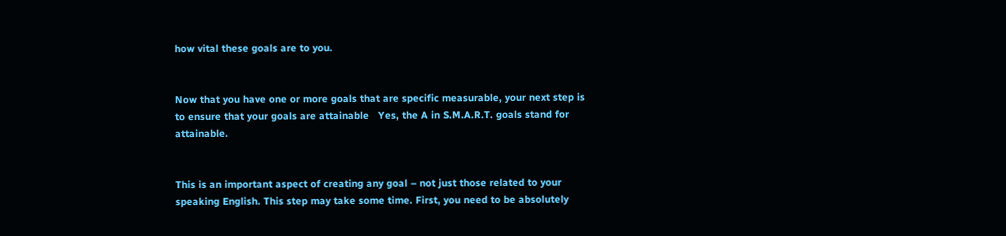how vital these goals are to you.


Now that you have one or more goals that are specific measurable, your next step is to ensure that your goals are attainable   Yes, the A in S.M.A.R.T. goals stand for attainable.


This is an important aspect of creating any goal – not just those related to your speaking English. This step may take some time. First, you need to be absolutely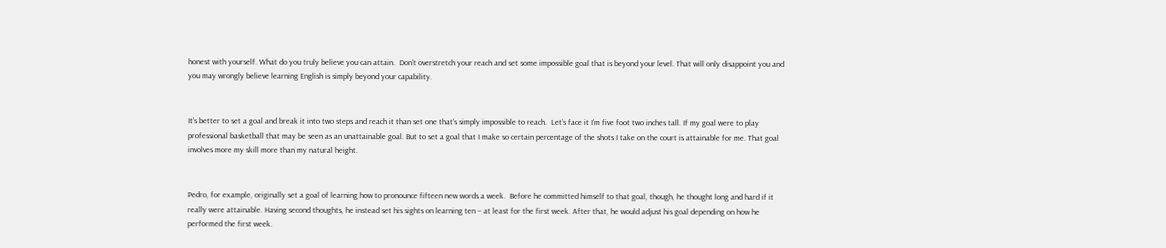honest with yourself. What do you truly believe you can attain.  Don’t overstretch your reach and set some impossible goal that is beyond your level. That will only disappoint you and you may wrongly believe learning English is simply beyond your capability.


It’s better to set a goal and break it into two steps and reach it than set one that’s simply impossible to reach.  Let’s face it I’m five foot two inches tall. If my goal were to play professional basketball that may be seen as an unattainable goal. But to set a goal that I make so certain percentage of the shots I take on the court is attainable for me. That goal involves more my skill more than my natural height.


Pedro, for example, originally set a goal of learning how to pronounce fifteen new words a week.  Before he committed himself to that goal, though, he thought long and hard if it really were attainable. Having second thoughts, he instead set his sights on learning ten – at least for the first week. After that, he would adjust his goal depending on how he performed the first week.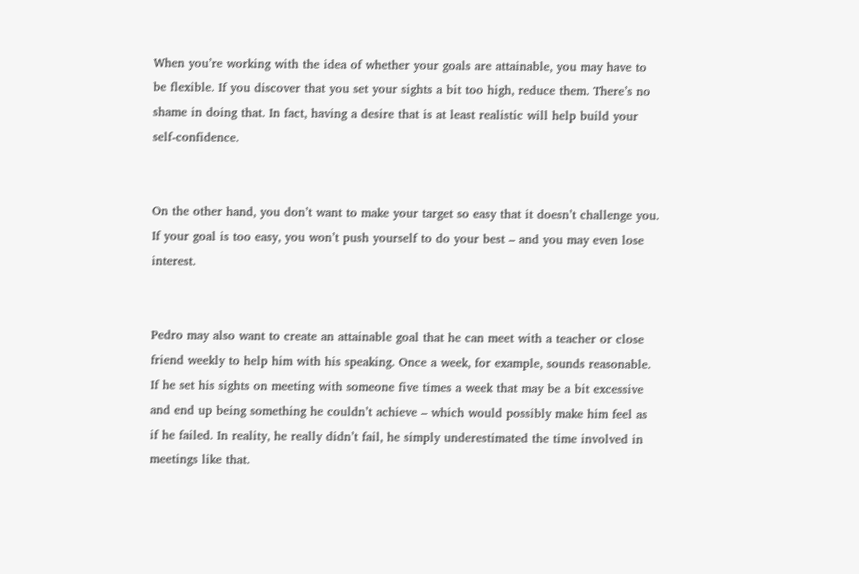When you’re working with the idea of whether your goals are attainable, you may have to be flexible. If you discover that you set your sights a bit too high, reduce them. There’s no shame in doing that. In fact, having a desire that is at least realistic will help build your self-confidence.


On the other hand, you don’t want to make your target so easy that it doesn’t challenge you. If your goal is too easy, you won’t push yourself to do your best – and you may even lose interest.


Pedro may also want to create an attainable goal that he can meet with a teacher or close friend weekly to help him with his speaking. Once a week, for example, sounds reasonable. If he set his sights on meeting with someone five times a week that may be a bit excessive and end up being something he couldn’t achieve – which would possibly make him feel as if he failed. In reality, he really didn’t fail, he simply underestimated the time involved in meetings like that.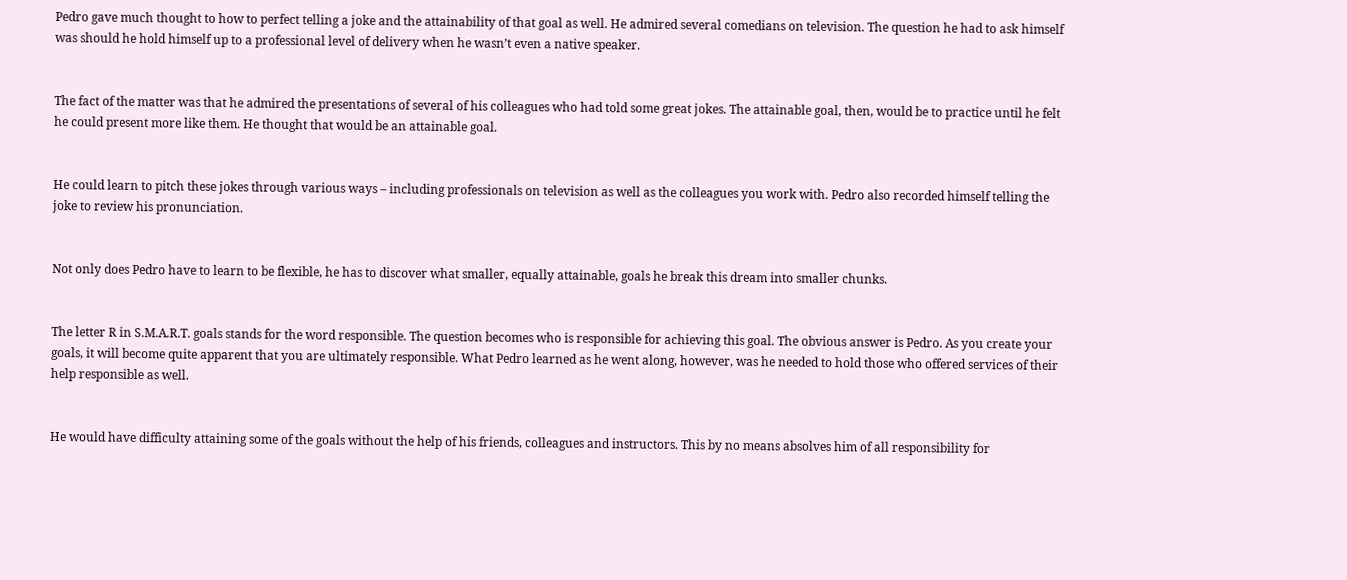Pedro gave much thought to how to perfect telling a joke and the attainability of that goal as well. He admired several comedians on television. The question he had to ask himself was should he hold himself up to a professional level of delivery when he wasn’t even a native speaker.


The fact of the matter was that he admired the presentations of several of his colleagues who had told some great jokes. The attainable goal, then, would be to practice until he felt he could present more like them. He thought that would be an attainable goal.


He could learn to pitch these jokes through various ways – including professionals on television as well as the colleagues you work with. Pedro also recorded himself telling the joke to review his pronunciation.


Not only does Pedro have to learn to be flexible, he has to discover what smaller, equally attainable, goals he break this dream into smaller chunks.


The letter R in S.M.A.R.T. goals stands for the word responsible. The question becomes who is responsible for achieving this goal. The obvious answer is Pedro. As you create your goals, it will become quite apparent that you are ultimately responsible. What Pedro learned as he went along, however, was he needed to hold those who offered services of their help responsible as well.


He would have difficulty attaining some of the goals without the help of his friends, colleagues and instructors. This by no means absolves him of all responsibility for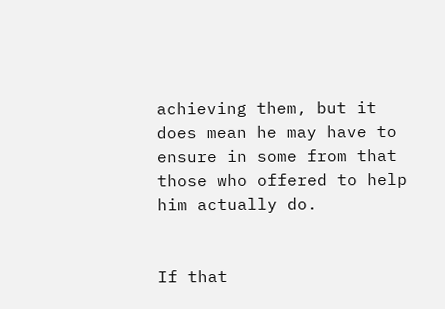achieving them, but it does mean he may have to ensure in some from that those who offered to help him actually do.


If that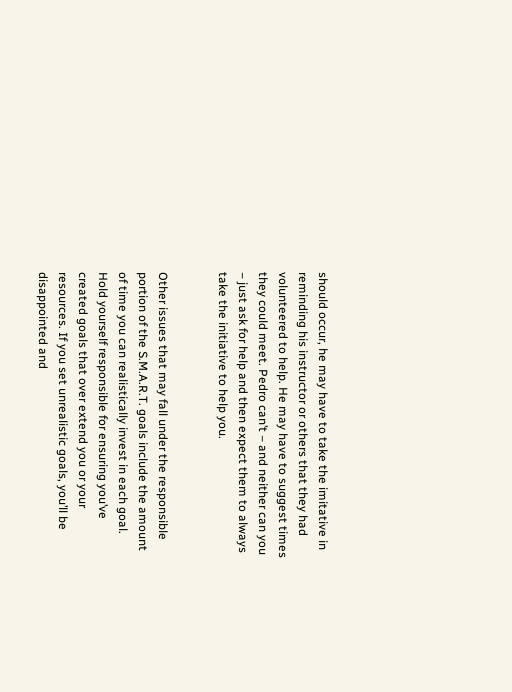should occur, he may have to take the imitative in reminding his instructor or others that they had volunteered to help. He may have to suggest times they could meet. Pedro can’t – and neither can you – just ask for help and then expect them to always take the initiative to help you.


Other issues that may fall under the responsible portion of the S.M.A.R.T. goals include the amount of time you can realistically invest in each goal. Hold yourself responsible for ensuring you’ve created goals that over extend you or your resources. If you set unrealistic goals, you’ll be disappointed and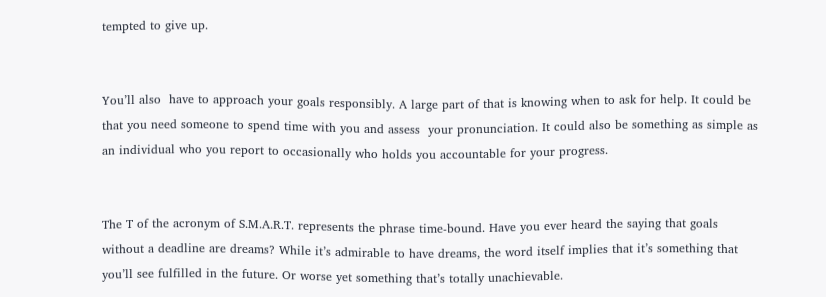tempted to give up.


You’ll also  have to approach your goals responsibly. A large part of that is knowing when to ask for help. It could be that you need someone to spend time with you and assess  your pronunciation. It could also be something as simple as an individual who you report to occasionally who holds you accountable for your progress.


The T of the acronym of S.M.A.R.T. represents the phrase time-bound. Have you ever heard the saying that goals without a deadline are dreams? While it’s admirable to have dreams, the word itself implies that it’s something that you’ll see fulfilled in the future. Or worse yet something that’s totally unachievable.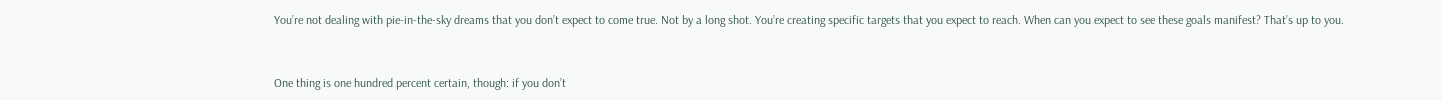You’re not dealing with pie-in-the-sky dreams that you don’t expect to come true. Not by a long shot. You’re creating specific targets that you expect to reach. When can you expect to see these goals manifest? That’s up to you.


One thing is one hundred percent certain, though: if you don’t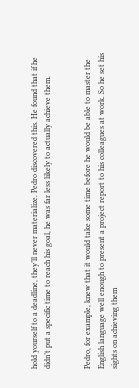hold yourself to a deadline, they’ll never materialize. Pedro discovered this. He found that if he didn’t put a specific time to reach his goal, he was far less likely to actually achieve them.


Pedro, for example, knew that it would take some time before he would be able to master the English language well enough to present a project report to his colleagues at work. So he set his sights on achieving them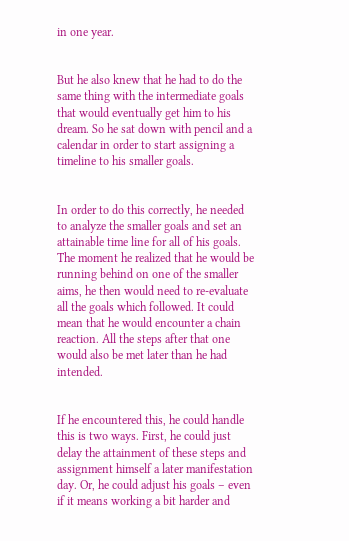in one year.


But he also knew that he had to do the same thing with the intermediate goals that would eventually get him to his dream. So he sat down with pencil and a calendar in order to start assigning a timeline to his smaller goals.


In order to do this correctly, he needed to analyze the smaller goals and set an attainable time line for all of his goals. The moment he realized that he would be running behind on one of the smaller aims, he then would need to re-evaluate all the goals which followed. It could mean that he would encounter a chain reaction. All the steps after that one would also be met later than he had intended.


If he encountered this, he could handle this is two ways. First, he could just delay the attainment of these steps and assignment himself a later manifestation day. Or, he could adjust his goals – even if it means working a bit harder and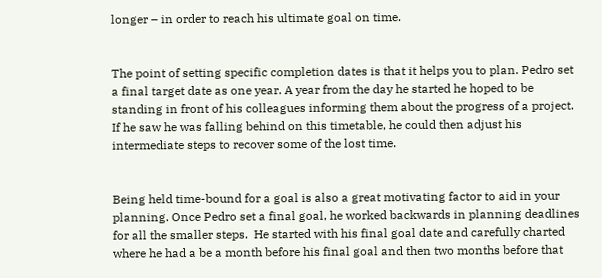longer – in order to reach his ultimate goal on time.


The point of setting specific completion dates is that it helps you to plan. Pedro set a final target date as one year. A year from the day he started he hoped to be standing in front of his colleagues informing them about the progress of a project. If he saw he was falling behind on this timetable, he could then adjust his intermediate steps to recover some of the lost time.


Being held time-bound for a goal is also a great motivating factor to aid in your planning. Once Pedro set a final goal, he worked backwards in planning deadlines for all the smaller steps.  He started with his final goal date and carefully charted where he had a be a month before his final goal and then two months before that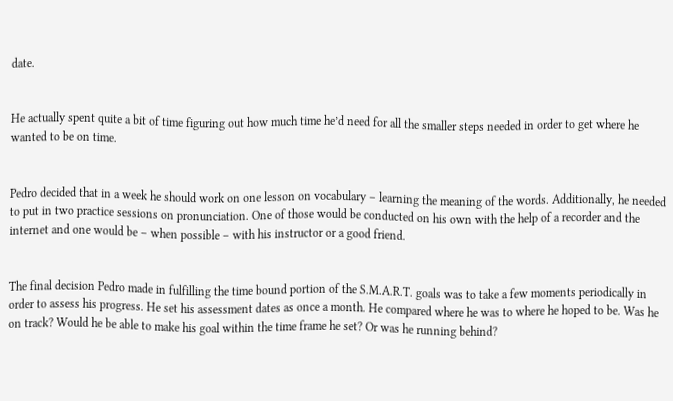date.


He actually spent quite a bit of time figuring out how much time he’d need for all the smaller steps needed in order to get where he wanted to be on time.


Pedro decided that in a week he should work on one lesson on vocabulary – learning the meaning of the words. Additionally, he needed to put in two practice sessions on pronunciation. One of those would be conducted on his own with the help of a recorder and the internet and one would be – when possible – with his instructor or a good friend.


The final decision Pedro made in fulfilling the time bound portion of the S.M.A.R.T. goals was to take a few moments periodically in order to assess his progress. He set his assessment dates as once a month. He compared where he was to where he hoped to be. Was he on track? Would he be able to make his goal within the time frame he set? Or was he running behind?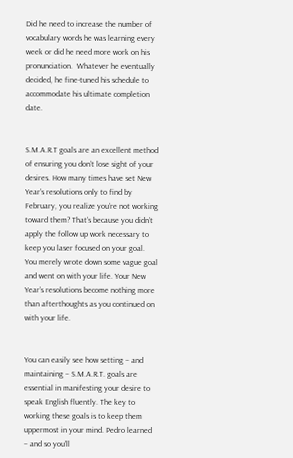Did he need to increase the number of vocabulary words he was learning every week or did he need more work on his pronunciation.  Whatever he eventually decided, he fine-tuned his schedule to accommodate his ultimate completion date.


S.M.A.R.T goals are an excellent method of ensuring you don’t lose sight of your desires. How many times have set New Year’s resolutions only to find by February, you realize you’re not working toward them? That’s because you didn’t apply the follow up work necessary to keep you laser focused on your goal. You merely wrote down some vague goal and went on with your life. Your New Year’s resolutions become nothing more than afterthoughts as you continued on with your life.


You can easily see how setting – and maintaining – S.M.A.R.T. goals are essential in manifesting your desire to speak English fluently. The key to working these goals is to keep them  uppermost in your mind. Pedro learned – and so you’ll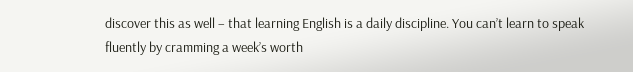discover this as well – that learning English is a daily discipline. You can’t learn to speak fluently by cramming a week’s worth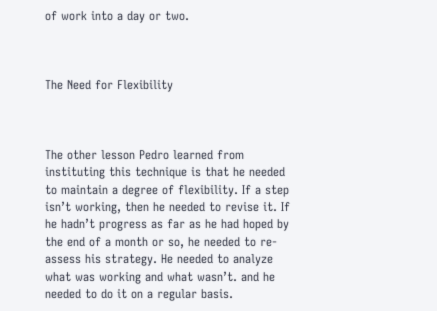of work into a day or two.



The Need for Flexibility



The other lesson Pedro learned from instituting this technique is that he needed to maintain a degree of flexibility. If a step isn’t working, then he needed to revise it. If he hadn’t progress as far as he had hoped by the end of a month or so, he needed to re-assess his strategy. He needed to analyze what was working and what wasn’t. and he needed to do it on a regular basis.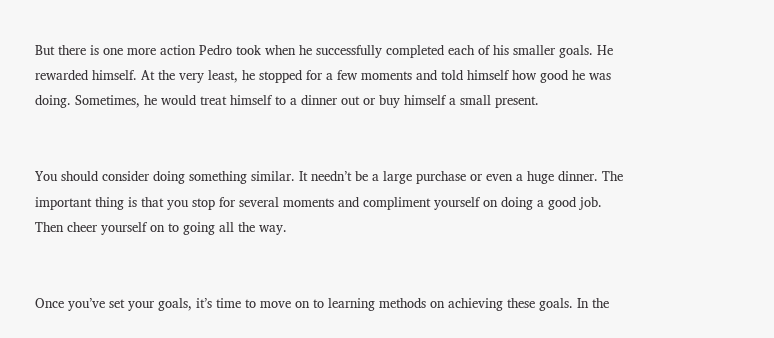But there is one more action Pedro took when he successfully completed each of his smaller goals. He rewarded himself. At the very least, he stopped for a few moments and told himself how good he was doing. Sometimes, he would treat himself to a dinner out or buy himself a small present.


You should consider doing something similar. It needn’t be a large purchase or even a huge dinner. The important thing is that you stop for several moments and compliment yourself on doing a good job. Then cheer yourself on to going all the way.


Once you’ve set your goals, it’s time to move on to learning methods on achieving these goals. In the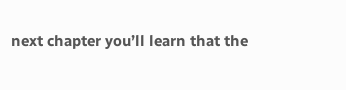next chapter you’ll learn that the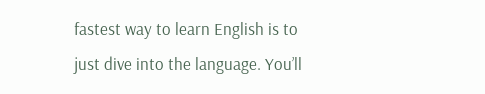fastest way to learn English is to just dive into the language. You’ll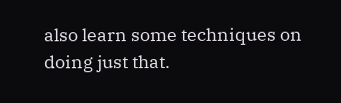also learn some techniques on doing just that.